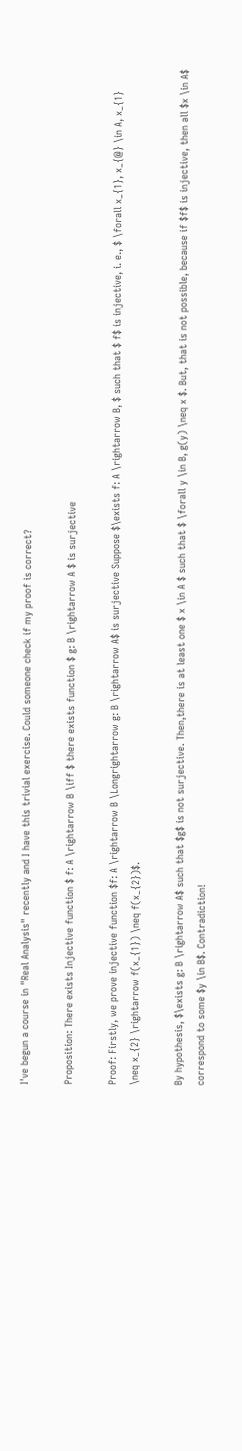I've begun a course in "Real Analysis" recently and I have this trivial exercise. Could someone check if my proof is correct?

Proposition: There exists Injective function $ f: A \rightarrow B \iff $ there exists function $ g: B \rightarrow A $ is surjective

Proof: Firstly, we prove injective function $f: A \rightarrow B \Longrightarrow g: B \rightarrow A$ is surjective Suppose $\exists f: A \rightarrow B, $ such that $ f$ is injective, i. e., $ \forall x_{1}, x_{@} \in A, x_{1} \neq x_{2} \rightarrow f(x_{1}) \neq f(x_{2})$.

By hypothesis, $\exists g: B \rightarrow A$ such that $g$ is not surjective. Then,there is at least one $ x \in A $ such that $ \forall y \in B, g(y) \neq x $. But, that is not possible, because if $f$ is injective, then all $x \in A$ correspond to some $y \in B$. Contradiction!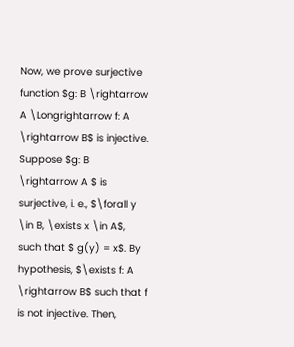Now, we prove surjective function $g: B \rightarrow A \Longrightarrow f: A \rightarrow B$ is injective. Suppose $g: B \rightarrow A $ is surjective, i. e., $\forall y \in B, \exists x \in A$, such that $ g(y) = x$. By hypothesis, $\exists f: A \rightarrow B$ such that f is not injective. Then,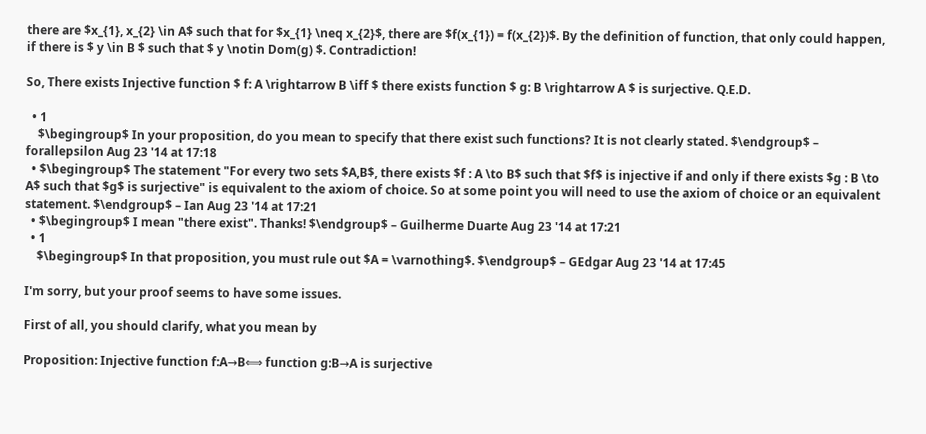there are $x_{1}, x_{2} \in A$ such that for $x_{1} \neq x_{2}$, there are $f(x_{1}) = f(x_{2})$. By the definition of function, that only could happen, if there is $ y \in B $ such that $ y \notin Dom(g) $. Contradiction!

So, There exists Injective function $ f: A \rightarrow B \iff $ there exists function $ g: B \rightarrow A $ is surjective. Q.E.D.

  • 1
    $\begingroup$ In your proposition, do you mean to specify that there exist such functions? It is not clearly stated. $\endgroup$ – forallepsilon Aug 23 '14 at 17:18
  • $\begingroup$ The statement "For every two sets $A,B$, there exists $f : A \to B$ such that $f$ is injective if and only if there exists $g : B \to A$ such that $g$ is surjective" is equivalent to the axiom of choice. So at some point you will need to use the axiom of choice or an equivalent statement. $\endgroup$ – Ian Aug 23 '14 at 17:21
  • $\begingroup$ I mean "there exist". Thanks! $\endgroup$ – Guilherme Duarte Aug 23 '14 at 17:21
  • 1
    $\begingroup$ In that proposition, you must rule out $A = \varnothing$. $\endgroup$ – GEdgar Aug 23 '14 at 17:45

I'm sorry, but your proof seems to have some issues.

First of all, you should clarify, what you mean by

Proposition: Injective function f:A→B⟺ function g:B→A is surjective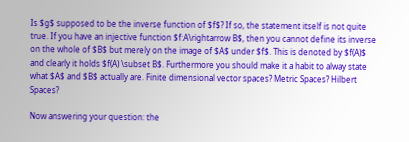Is $g$ supposed to be the inverse function of $f$? If so, the statement itself is not quite true. If you have an injective function $f:A\rightarrow B$, then you cannot define its inverse on the whole of $B$ but merely on the image of $A$ under $f$. This is denoted by $f(A)$ and clearly it holds $f(A) \subset B$. Furthermore you should make it a habit to alway state what $A$ and $B$ actually are. Finite dimensional vector spaces? Metric Spaces? Hilbert Spaces?

Now answering your question: the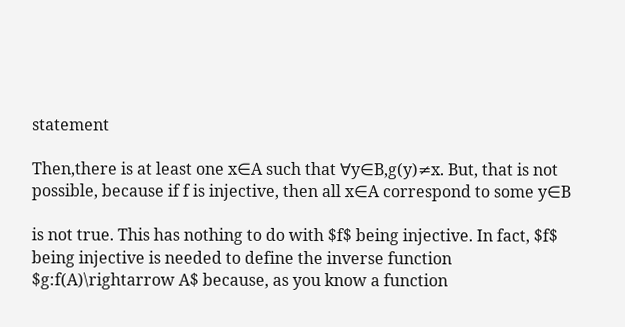statement

Then,there is at least one x∈A such that ∀y∈B,g(y)≠x. But, that is not possible, because if f is injective, then all x∈A correspond to some y∈B

is not true. This has nothing to do with $f$ being injective. In fact, $f$ being injective is needed to define the inverse function $g:f(A)\rightarrow A$ because, as you know a function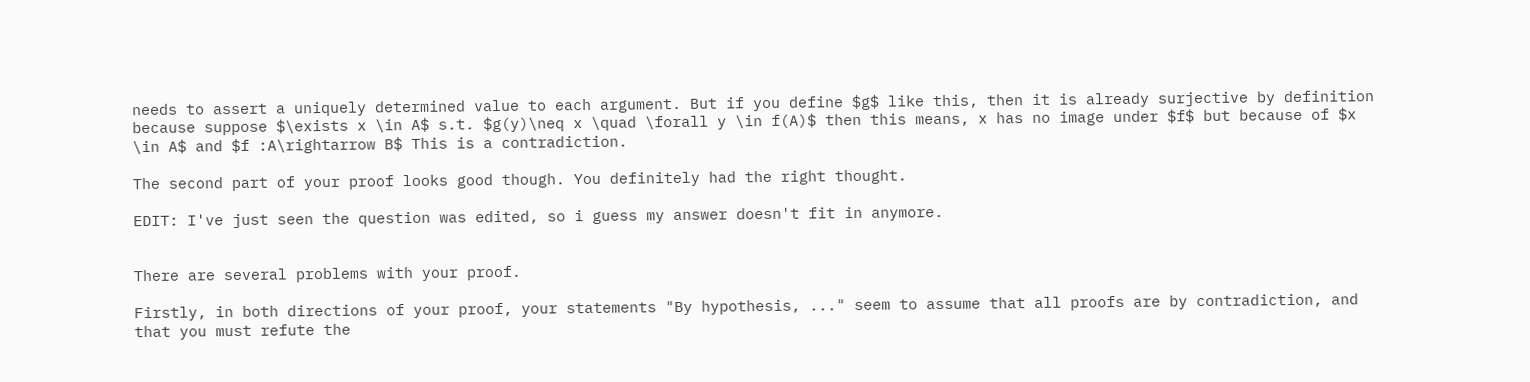needs to assert a uniquely determined value to each argument. But if you define $g$ like this, then it is already surjective by definition because suppose $\exists x \in A$ s.t. $g(y)\neq x \quad \forall y \in f(A)$ then this means, x has no image under $f$ but because of $x \in A$ and $f :A\rightarrow B$ This is a contradiction.

The second part of your proof looks good though. You definitely had the right thought.

EDIT: I've just seen the question was edited, so i guess my answer doesn't fit in anymore.


There are several problems with your proof.

Firstly, in both directions of your proof, your statements "By hypothesis, ..." seem to assume that all proofs are by contradiction, and that you must refute the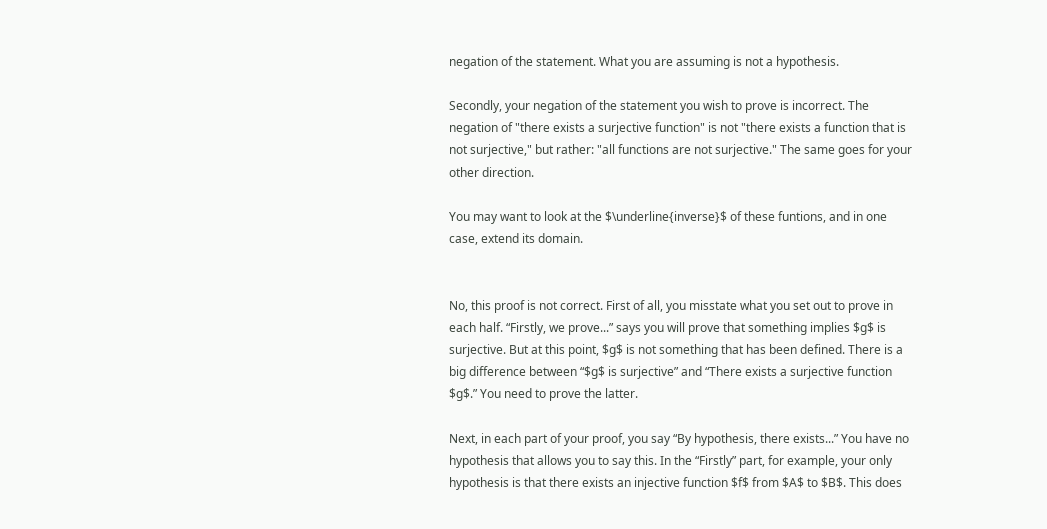negation of the statement. What you are assuming is not a hypothesis.

Secondly, your negation of the statement you wish to prove is incorrect. The negation of "there exists a surjective function" is not "there exists a function that is not surjective," but rather: "all functions are not surjective." The same goes for your other direction.

You may want to look at the $\underline{inverse}$ of these funtions, and in one case, extend its domain.


No, this proof is not correct. First of all, you misstate what you set out to prove in each half. “Firstly, we prove...” says you will prove that something implies $g$ is surjective. But at this point, $g$ is not something that has been defined. There is a big difference between “$g$ is surjective” and “There exists a surjective function $g$.” You need to prove the latter.

Next, in each part of your proof, you say “By hypothesis, there exists...” You have no hypothesis that allows you to say this. In the “Firstly” part, for example, your only hypothesis is that there exists an injective function $f$ from $A$ to $B$. This does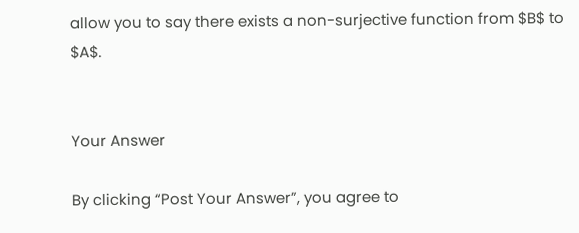allow you to say there exists a non-surjective function from $B$ to $A$.


Your Answer

By clicking “Post Your Answer”, you agree to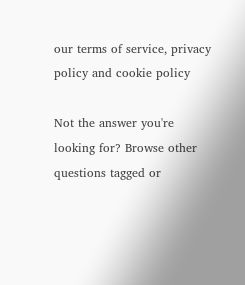our terms of service, privacy policy and cookie policy

Not the answer you're looking for? Browse other questions tagged or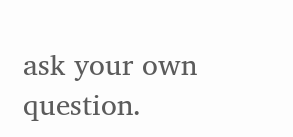ask your own question.